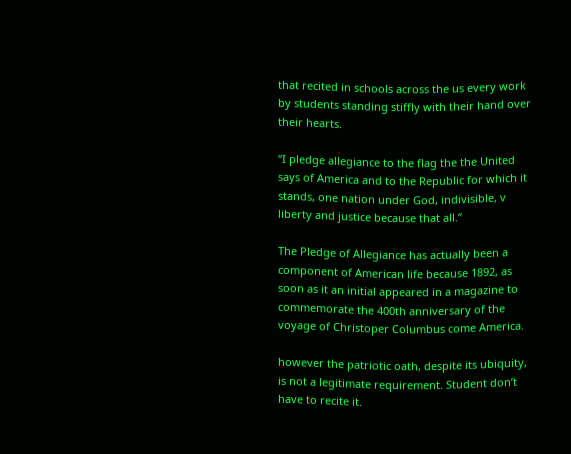that recited in schools across the us every work by students standing stiffly with their hand over their hearts.

“I pledge allegiance to the flag the the United says of America and to the Republic for which it stands, one nation under God, indivisible, v liberty and justice because that all.”

The Pledge of Allegiance has actually been a component of American life because 1892, as soon as it an initial appeared in a magazine to commemorate the 400th anniversary of the voyage of Christoper Columbus come America.

however the patriotic oath, despite its ubiquity, is not a legitimate requirement. Student don’t have to recite it.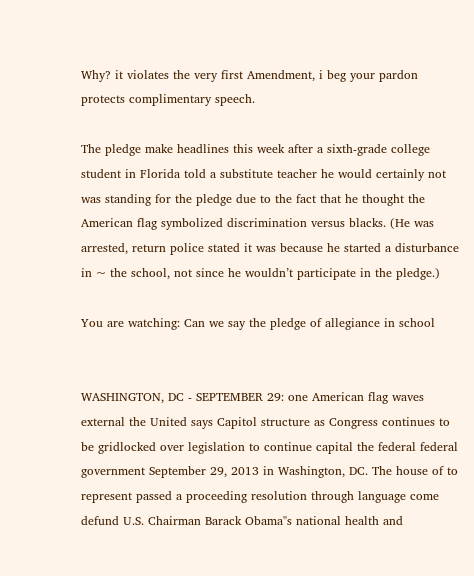Why? it violates the very first Amendment, i beg your pardon protects complimentary speech.

The pledge make headlines this week after a sixth-grade college student in Florida told a substitute teacher he would certainly not was standing for the pledge due to the fact that he thought the American flag symbolized discrimination versus blacks. (He was arrested, return police stated it was because he started a disturbance in ~ the school, not since he wouldn’t participate in the pledge.)

You are watching: Can we say the pledge of allegiance in school


WASHINGTON, DC - SEPTEMBER 29: one American flag waves external the United says Capitol structure as Congress continues to be gridlocked over legislation to continue capital the federal federal government September 29, 2013 in Washington, DC. The house of to represent passed a proceeding resolution through language come defund U.S. Chairman Barack Obama"s national health and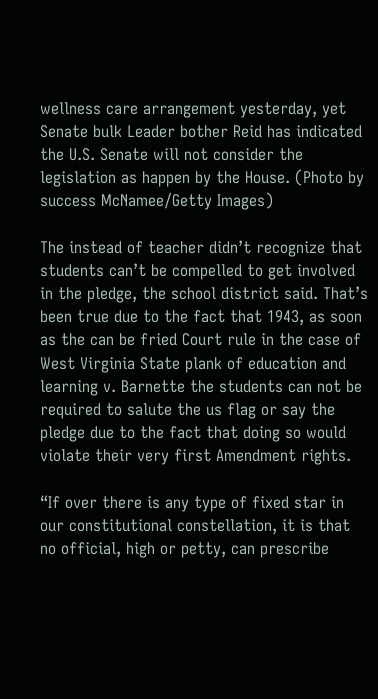wellness care arrangement yesterday, yet Senate bulk Leader bother Reid has indicated the U.S. Senate will not consider the legislation as happen by the House. (Photo by success McNamee/Getty Images)

The instead of teacher didn’t recognize that students can’t be compelled to get involved in the pledge, the school district said. That’s been true due to the fact that 1943, as soon as the can be fried Court rule in the case of West Virginia State plank of education and learning v. Barnette the students can not be required to salute the us flag or say the pledge due to the fact that doing so would violate their very first Amendment rights.

“If over there is any type of fixed star in our constitutional constellation, it is that no official, high or petty, can prescribe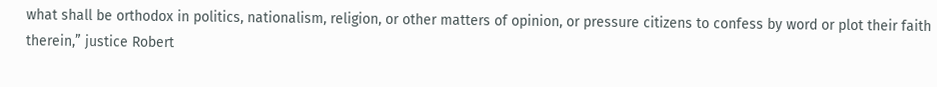what shall be orthodox in politics, nationalism, religion, or other matters of opinion, or pressure citizens to confess by word or plot their faith therein,” justice Robert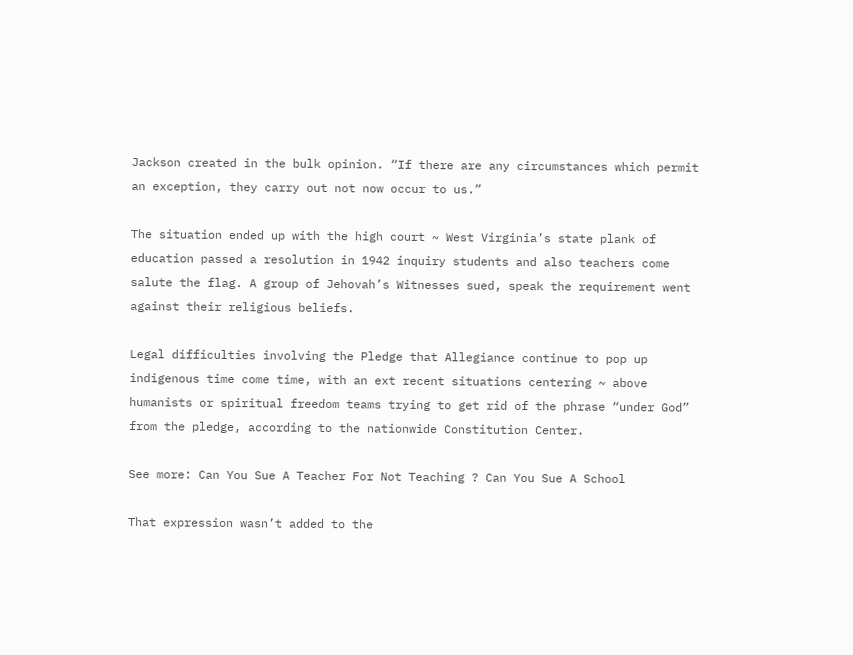Jackson created in the bulk opinion. “If there are any circumstances which permit an exception, they carry out not now occur to us.”

The situation ended up with the high court ~ West Virginia’s state plank of education passed a resolution in 1942 inquiry students and also teachers come salute the flag. A group of Jehovah’s Witnesses sued, speak the requirement went against their religious beliefs.

Legal difficulties involving the Pledge that Allegiance continue to pop up indigenous time come time, with an ext recent situations centering ~ above humanists or spiritual freedom teams trying to get rid of the phrase “under God” from the pledge, according to the nationwide Constitution Center.

See more: Can You Sue A Teacher For Not Teaching ? Can You Sue A School

That expression wasn’t added to the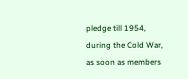pledge till 1954, during the Cold War, as soon as members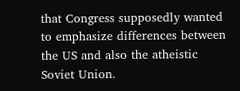that Congress supposedly wanted to emphasize differences between the US and also the atheistic Soviet Union.